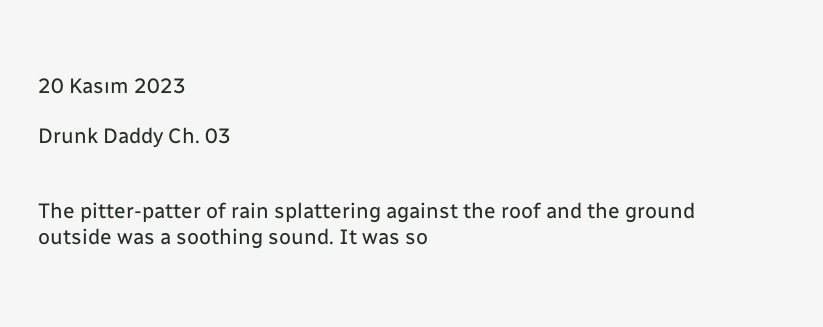20 Kasım 2023

Drunk Daddy Ch. 03


The pitter-patter of rain splattering against the roof and the ground outside was a soothing sound. It was so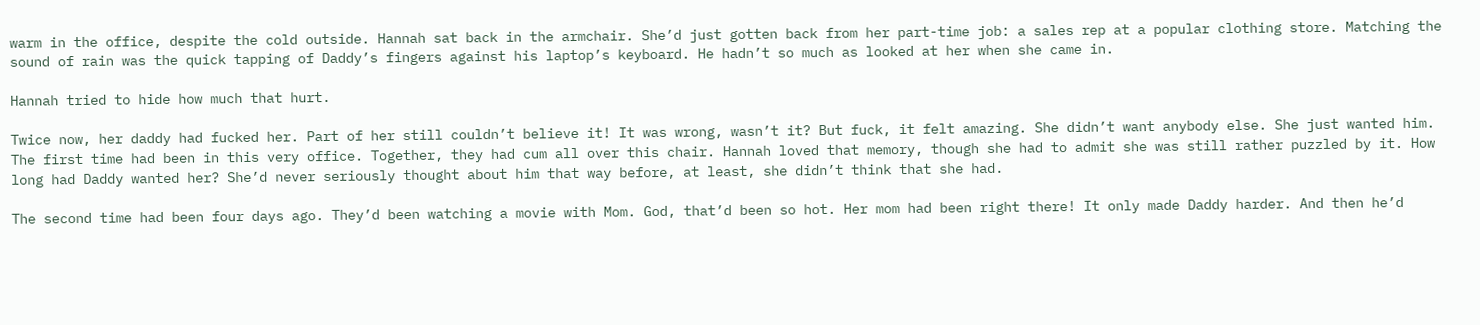warm in the office, despite the cold outside. Hannah sat back in the armchair. She’d just gotten back from her part-time job: a sales rep at a popular clothing store. Matching the sound of rain was the quick tapping of Daddy’s fingers against his laptop’s keyboard. He hadn’t so much as looked at her when she came in.

Hannah tried to hide how much that hurt.

Twice now, her daddy had fucked her. Part of her still couldn’t believe it! It was wrong, wasn’t it? But fuck, it felt amazing. She didn’t want anybody else. She just wanted him. The first time had been in this very office. Together, they had cum all over this chair. Hannah loved that memory, though she had to admit she was still rather puzzled by it. How long had Daddy wanted her? She’d never seriously thought about him that way before, at least, she didn’t think that she had.

The second time had been four days ago. They’d been watching a movie with Mom. God, that’d been so hot. Her mom had been right there! It only made Daddy harder. And then he’d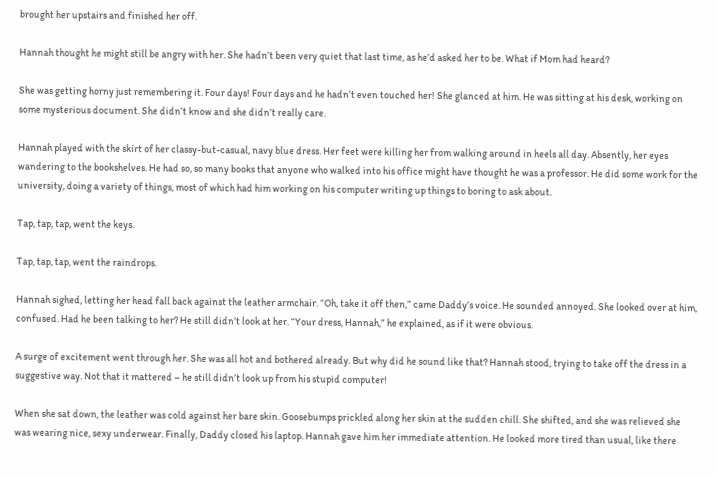brought her upstairs and finished her off.

Hannah thought he might still be angry with her. She hadn’t been very quiet that last time, as he’d asked her to be. What if Mom had heard?

She was getting horny just remembering it. Four days! Four days and he hadn’t even touched her! She glanced at him. He was sitting at his desk, working on some mysterious document. She didn’t know and she didn’t really care.

Hannah played with the skirt of her classy-but-casual, navy blue dress. Her feet were killing her from walking around in heels all day. Absently, her eyes wandering to the bookshelves. He had so, so many books that anyone who walked into his office might have thought he was a professor. He did some work for the university, doing a variety of things, most of which had him working on his computer writing up things to boring to ask about.

Tap, tap, tap, went the keys.

Tap, tap, tap, went the raindrops.

Hannah sighed, letting her head fall back against the leather armchair. “Oh, take it off then,” came Daddy’s voice. He sounded annoyed. She looked over at him, confused. Had he been talking to her? He still didn’t look at her. “Your dress, Hannah,” he explained, as if it were obvious.

A surge of excitement went through her. She was all hot and bothered already. But why did he sound like that? Hannah stood, trying to take off the dress in a suggestive way. Not that it mattered – he still didn’t look up from his stupid computer!

When she sat down, the leather was cold against her bare skin. Goosebumps prickled along her skin at the sudden chill. She shifted, and she was relieved she was wearing nice, sexy underwear. Finally, Daddy closed his laptop. Hannah gave him her immediate attention. He looked more tired than usual, like there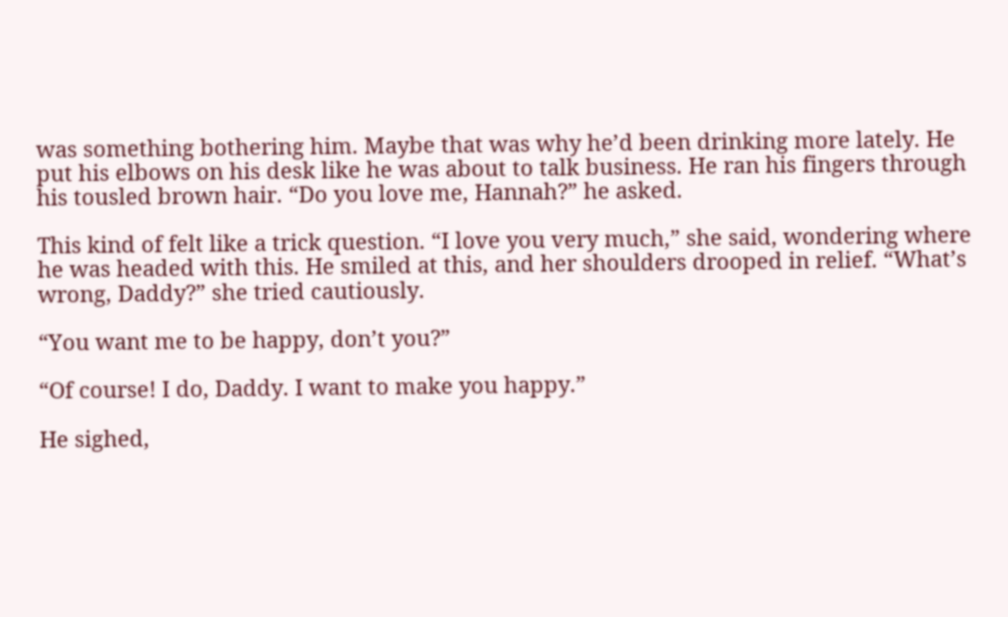was something bothering him. Maybe that was why he’d been drinking more lately. He put his elbows on his desk like he was about to talk business. He ran his fingers through his tousled brown hair. “Do you love me, Hannah?” he asked.

This kind of felt like a trick question. “I love you very much,” she said, wondering where he was headed with this. He smiled at this, and her shoulders drooped in relief. “What’s wrong, Daddy?” she tried cautiously.

“You want me to be happy, don’t you?”

“Of course! I do, Daddy. I want to make you happy.”

He sighed,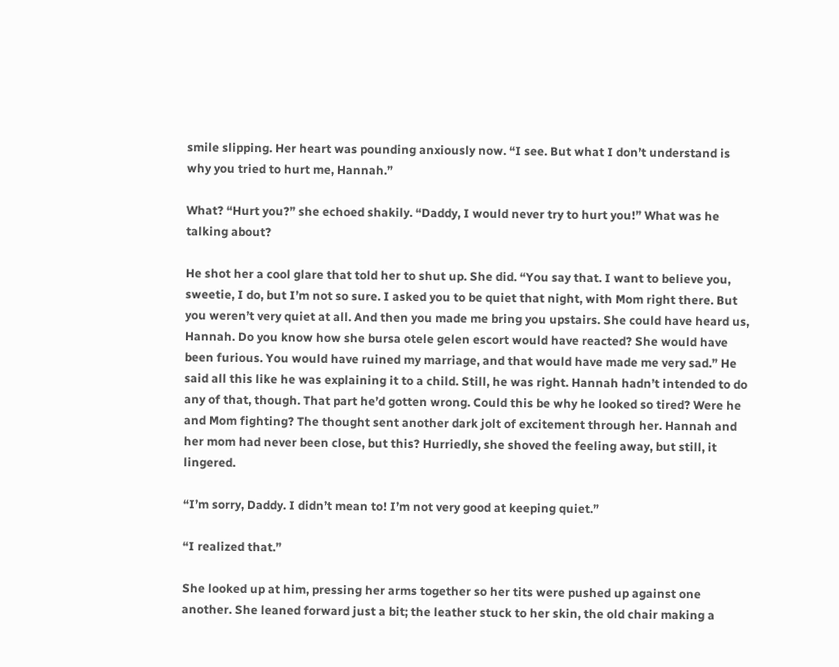smile slipping. Her heart was pounding anxiously now. “I see. But what I don’t understand is why you tried to hurt me, Hannah.”

What? “Hurt you?” she echoed shakily. “Daddy, I would never try to hurt you!” What was he talking about?

He shot her a cool glare that told her to shut up. She did. “You say that. I want to believe you, sweetie, I do, but I’m not so sure. I asked you to be quiet that night, with Mom right there. But you weren’t very quiet at all. And then you made me bring you upstairs. She could have heard us, Hannah. Do you know how she bursa otele gelen escort would have reacted? She would have been furious. You would have ruined my marriage, and that would have made me very sad.” He said all this like he was explaining it to a child. Still, he was right. Hannah hadn’t intended to do any of that, though. That part he’d gotten wrong. Could this be why he looked so tired? Were he and Mom fighting? The thought sent another dark jolt of excitement through her. Hannah and her mom had never been close, but this? Hurriedly, she shoved the feeling away, but still, it lingered.

“I’m sorry, Daddy. I didn’t mean to! I’m not very good at keeping quiet.”

“I realized that.”

She looked up at him, pressing her arms together so her tits were pushed up against one another. She leaned forward just a bit; the leather stuck to her skin, the old chair making a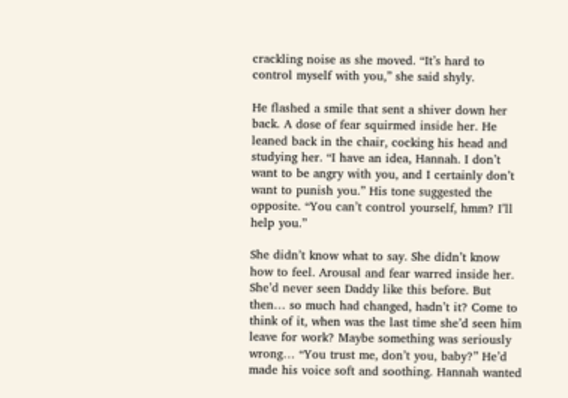crackling noise as she moved. “It’s hard to control myself with you,” she said shyly.

He flashed a smile that sent a shiver down her back. A dose of fear squirmed inside her. He leaned back in the chair, cocking his head and studying her. “I have an idea, Hannah. I don’t want to be angry with you, and I certainly don’t want to punish you.” His tone suggested the opposite. “You can’t control yourself, hmm? I’ll help you.”

She didn’t know what to say. She didn’t know how to feel. Arousal and fear warred inside her. She’d never seen Daddy like this before. But then… so much had changed, hadn’t it? Come to think of it, when was the last time she’d seen him leave for work? Maybe something was seriously wrong… “You trust me, don’t you, baby?” He’d made his voice soft and soothing. Hannah wanted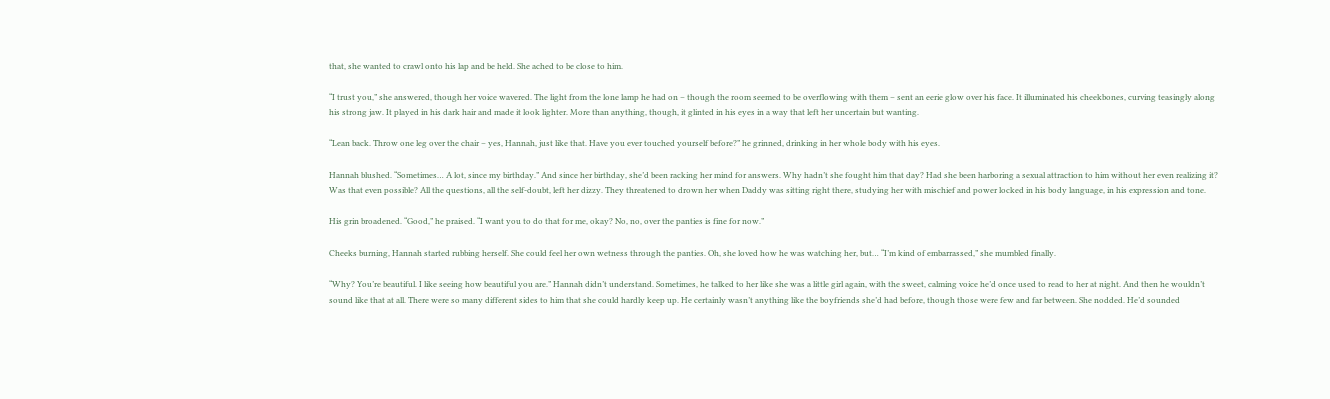that, she wanted to crawl onto his lap and be held. She ached to be close to him.

“I trust you,” she answered, though her voice wavered. The light from the lone lamp he had on – though the room seemed to be overflowing with them – sent an eerie glow over his face. It illuminated his cheekbones, curving teasingly along his strong jaw. It played in his dark hair and made it look lighter. More than anything, though, it glinted in his eyes in a way that left her uncertain but wanting.

“Lean back. Throw one leg over the chair – yes, Hannah, just like that. Have you ever touched yourself before?” he grinned, drinking in her whole body with his eyes.

Hannah blushed. “Sometimes… A lot, since my birthday.” And since her birthday, she’d been racking her mind for answers. Why hadn’t she fought him that day? Had she been harboring a sexual attraction to him without her even realizing it? Was that even possible? All the questions, all the self-doubt, left her dizzy. They threatened to drown her when Daddy was sitting right there, studying her with mischief and power locked in his body language, in his expression and tone.

His grin broadened. “Good,” he praised. “I want you to do that for me, okay? No, no, over the panties is fine for now.”

Cheeks burning, Hannah started rubbing herself. She could feel her own wetness through the panties. Oh, she loved how he was watching her, but… “I’m kind of embarrassed,” she mumbled finally.

“Why? You’re beautiful. I like seeing how beautiful you are.” Hannah didn’t understand. Sometimes, he talked to her like she was a little girl again, with the sweet, calming voice he’d once used to read to her at night. And then he wouldn’t sound like that at all. There were so many different sides to him that she could hardly keep up. He certainly wasn’t anything like the boyfriends she’d had before, though those were few and far between. She nodded. He’d sounded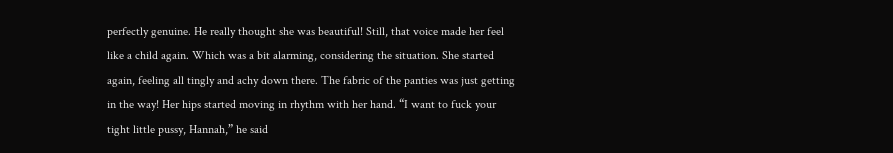perfectly genuine. He really thought she was beautiful! Still, that voice made her feel like a child again. Which was a bit alarming, considering the situation. She started again, feeling all tingly and achy down there. The fabric of the panties was just getting in the way! Her hips started moving in rhythm with her hand. “I want to fuck your tight little pussy, Hannah,” he said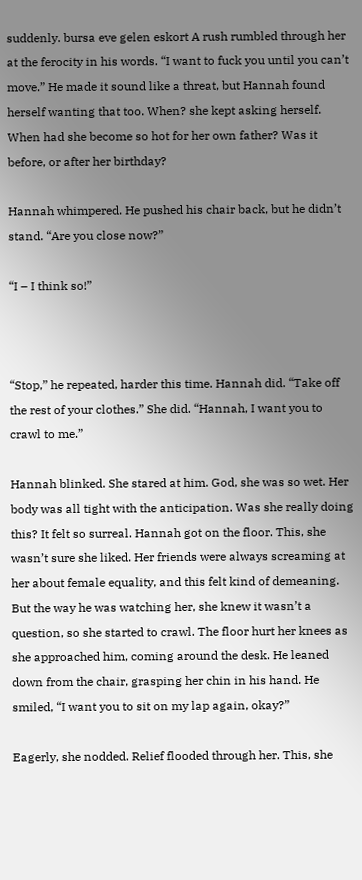suddenly. bursa eve gelen eskort A rush rumbled through her at the ferocity in his words. “I want to fuck you until you can’t move.” He made it sound like a threat, but Hannah found herself wanting that too. When? she kept asking herself. When had she become so hot for her own father? Was it before, or after her birthday?

Hannah whimpered. He pushed his chair back, but he didn’t stand. “Are you close now?”

“I – I think so!”



“Stop,” he repeated, harder this time. Hannah did. “Take off the rest of your clothes.” She did. “Hannah, I want you to crawl to me.”

Hannah blinked. She stared at him. God, she was so wet. Her body was all tight with the anticipation. Was she really doing this? It felt so surreal. Hannah got on the floor. This, she wasn’t sure she liked. Her friends were always screaming at her about female equality, and this felt kind of demeaning. But the way he was watching her, she knew it wasn’t a question, so she started to crawl. The floor hurt her knees as she approached him, coming around the desk. He leaned down from the chair, grasping her chin in his hand. He smiled, “I want you to sit on my lap again, okay?”

Eagerly, she nodded. Relief flooded through her. This, she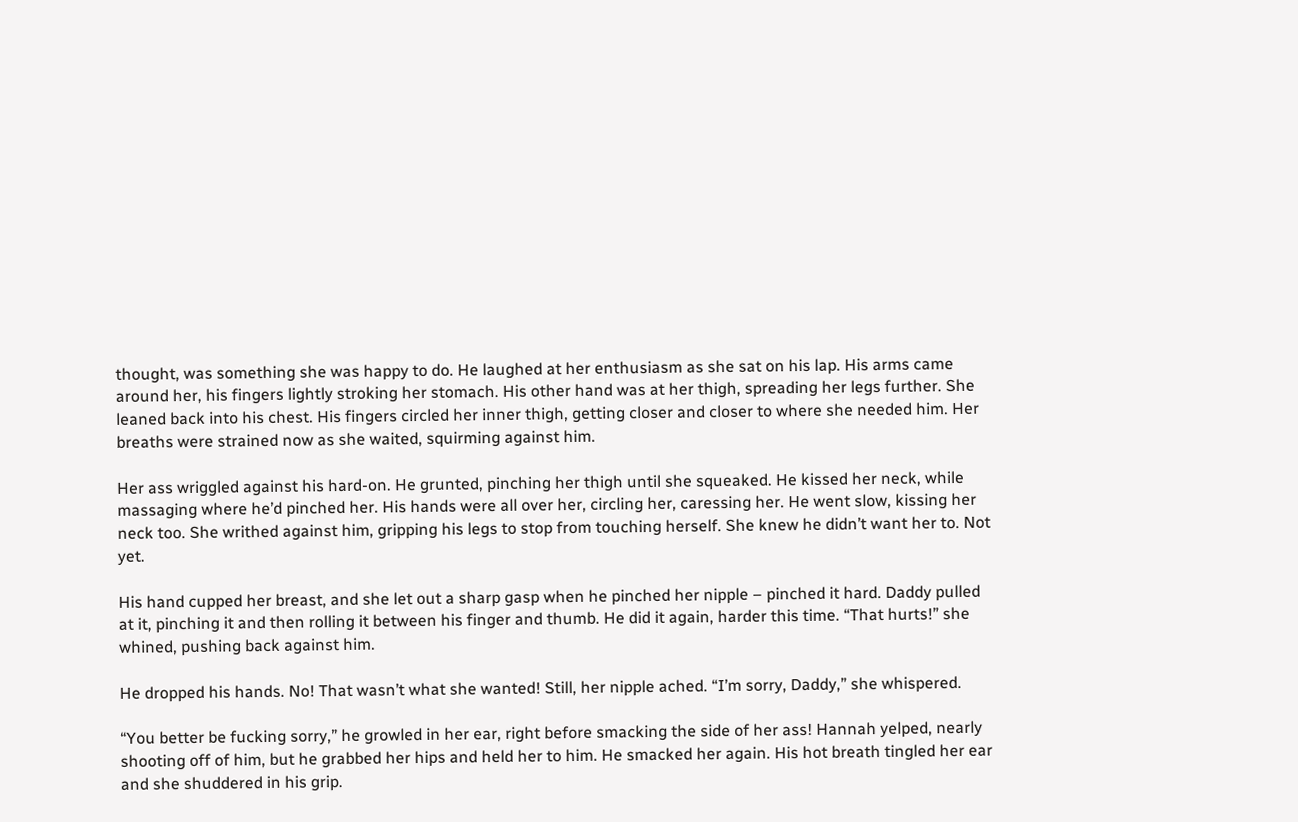thought, was something she was happy to do. He laughed at her enthusiasm as she sat on his lap. His arms came around her, his fingers lightly stroking her stomach. His other hand was at her thigh, spreading her legs further. She leaned back into his chest. His fingers circled her inner thigh, getting closer and closer to where she needed him. Her breaths were strained now as she waited, squirming against him.

Her ass wriggled against his hard-on. He grunted, pinching her thigh until she squeaked. He kissed her neck, while massaging where he’d pinched her. His hands were all over her, circling her, caressing her. He went slow, kissing her neck too. She writhed against him, gripping his legs to stop from touching herself. She knew he didn’t want her to. Not yet.

His hand cupped her breast, and she let out a sharp gasp when he pinched her nipple – pinched it hard. Daddy pulled at it, pinching it and then rolling it between his finger and thumb. He did it again, harder this time. “That hurts!” she whined, pushing back against him.

He dropped his hands. No! That wasn’t what she wanted! Still, her nipple ached. “I’m sorry, Daddy,” she whispered.

“You better be fucking sorry,” he growled in her ear, right before smacking the side of her ass! Hannah yelped, nearly shooting off of him, but he grabbed her hips and held her to him. He smacked her again. His hot breath tingled her ear and she shuddered in his grip.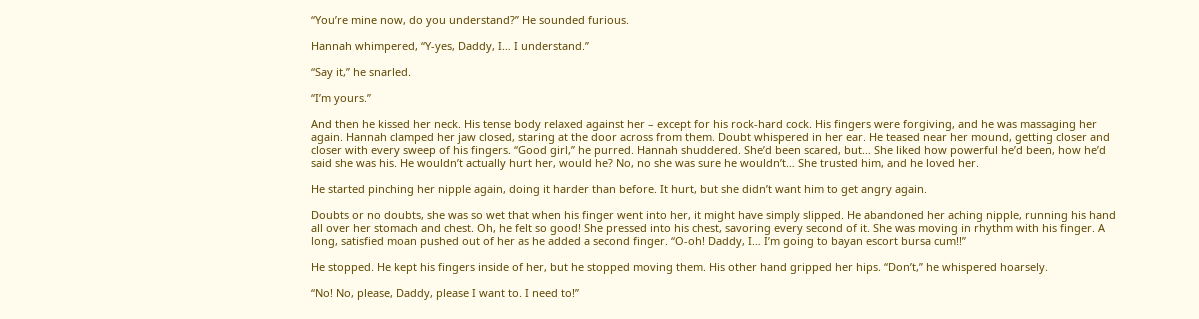“You’re mine now, do you understand?” He sounded furious.

Hannah whimpered, “Y-yes, Daddy, I… I understand.”

“Say it,” he snarled.

“I’m yours.”

And then he kissed her neck. His tense body relaxed against her – except for his rock-hard cock. His fingers were forgiving, and he was massaging her again. Hannah clamped her jaw closed, staring at the door across from them. Doubt whispered in her ear. He teased near her mound, getting closer and closer with every sweep of his fingers. “Good girl,” he purred. Hannah shuddered. She’d been scared, but… She liked how powerful he’d been, how he’d said she was his. He wouldn’t actually hurt her, would he? No, no she was sure he wouldn’t… She trusted him, and he loved her.

He started pinching her nipple again, doing it harder than before. It hurt, but she didn’t want him to get angry again.

Doubts or no doubts, she was so wet that when his finger went into her, it might have simply slipped. He abandoned her aching nipple, running his hand all over her stomach and chest. Oh, he felt so good! She pressed into his chest, savoring every second of it. She was moving in rhythm with his finger. A long, satisfied moan pushed out of her as he added a second finger. “O-oh! Daddy, I… I’m going to bayan escort bursa cum!!”

He stopped. He kept his fingers inside of her, but he stopped moving them. His other hand gripped her hips. “Don’t,” he whispered hoarsely.

“No! No, please, Daddy, please I want to. I need to!”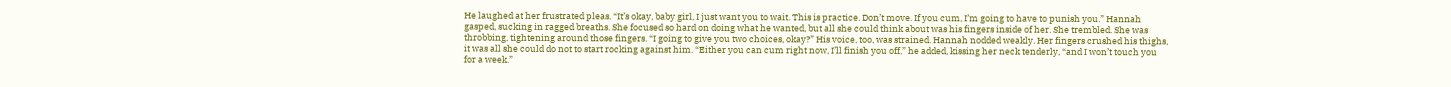He laughed at her frustrated pleas. “It’s okay, baby girl, I just want you to wait. This is practice. Don’t move. If you cum, I’m going to have to punish you.” Hannah gasped, sucking in ragged breaths. She focused so hard on doing what he wanted, but all she could think about was his fingers inside of her. She trembled. She was throbbing, tightening around those fingers. “I going to give you two choices, okay?” His voice, too, was strained. Hannah nodded weakly. Her fingers crushed his thighs, it was all she could do not to start rocking against him. “Either you can cum right now, I’ll finish you off,” he added, kissing her neck tenderly, “and I won’t touch you for a week.”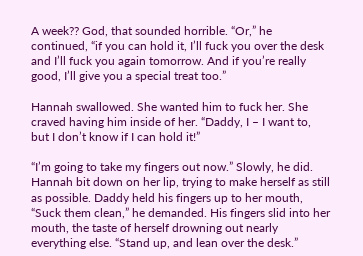A week?? God, that sounded horrible. “Or,” he continued, “if you can hold it, I’ll fuck you over the desk and I’ll fuck you again tomorrow. And if you’re really good, I’ll give you a special treat too.”

Hannah swallowed. She wanted him to fuck her. She craved having him inside of her. “Daddy, I – I want to, but I don’t know if I can hold it!”

“I’m going to take my fingers out now.” Slowly, he did. Hannah bit down on her lip, trying to make herself as still as possible. Daddy held his fingers up to her mouth, “Suck them clean,” he demanded. His fingers slid into her mouth, the taste of herself drowning out nearly everything else. “Stand up, and lean over the desk.”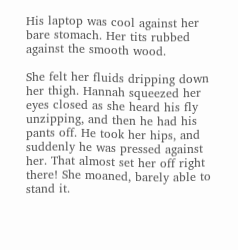His laptop was cool against her bare stomach. Her tits rubbed against the smooth wood.

She felt her fluids dripping down her thigh. Hannah squeezed her eyes closed as she heard his fly unzipping, and then he had his pants off. He took her hips, and suddenly he was pressed against her. That almost set her off right there! She moaned, barely able to stand it.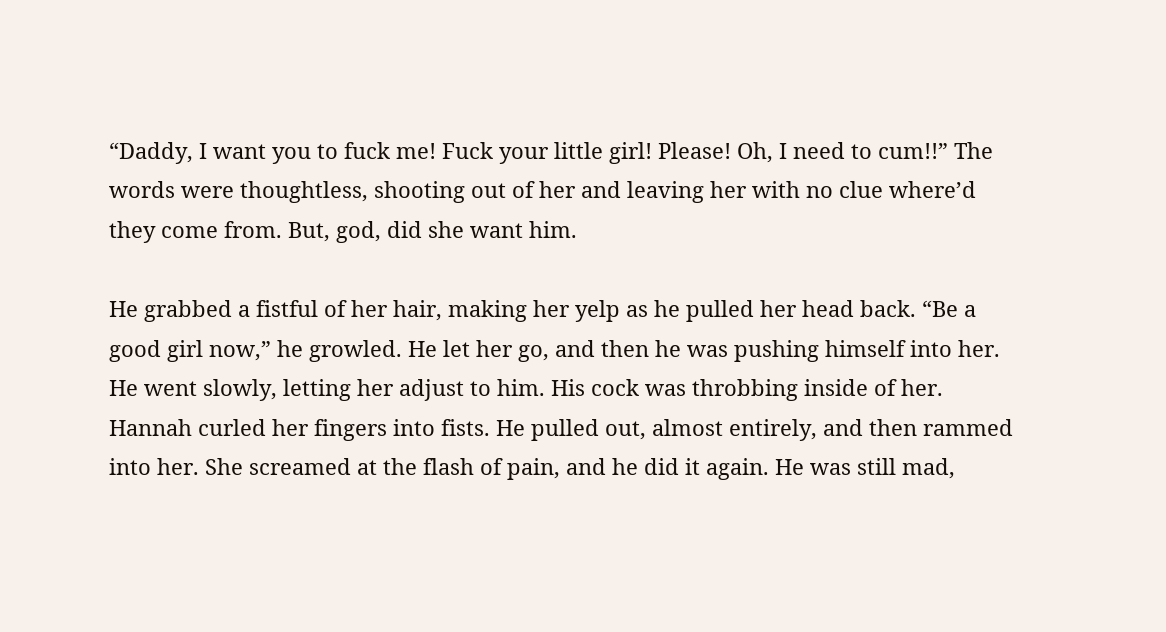“Daddy, I want you to fuck me! Fuck your little girl! Please! Oh, I need to cum!!” The words were thoughtless, shooting out of her and leaving her with no clue where’d they come from. But, god, did she want him.

He grabbed a fistful of her hair, making her yelp as he pulled her head back. “Be a good girl now,” he growled. He let her go, and then he was pushing himself into her. He went slowly, letting her adjust to him. His cock was throbbing inside of her. Hannah curled her fingers into fists. He pulled out, almost entirely, and then rammed into her. She screamed at the flash of pain, and he did it again. He was still mad,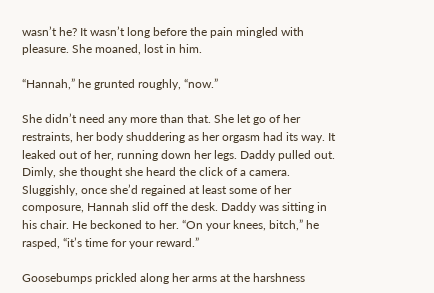wasn’t he? It wasn’t long before the pain mingled with pleasure. She moaned, lost in him.

“Hannah,” he grunted roughly, “now.”

She didn’t need any more than that. She let go of her restraints, her body shuddering as her orgasm had its way. It leaked out of her, running down her legs. Daddy pulled out. Dimly, she thought she heard the click of a camera. Sluggishly, once she’d regained at least some of her composure, Hannah slid off the desk. Daddy was sitting in his chair. He beckoned to her. “On your knees, bitch,” he rasped, “it’s time for your reward.”

Goosebumps prickled along her arms at the harshness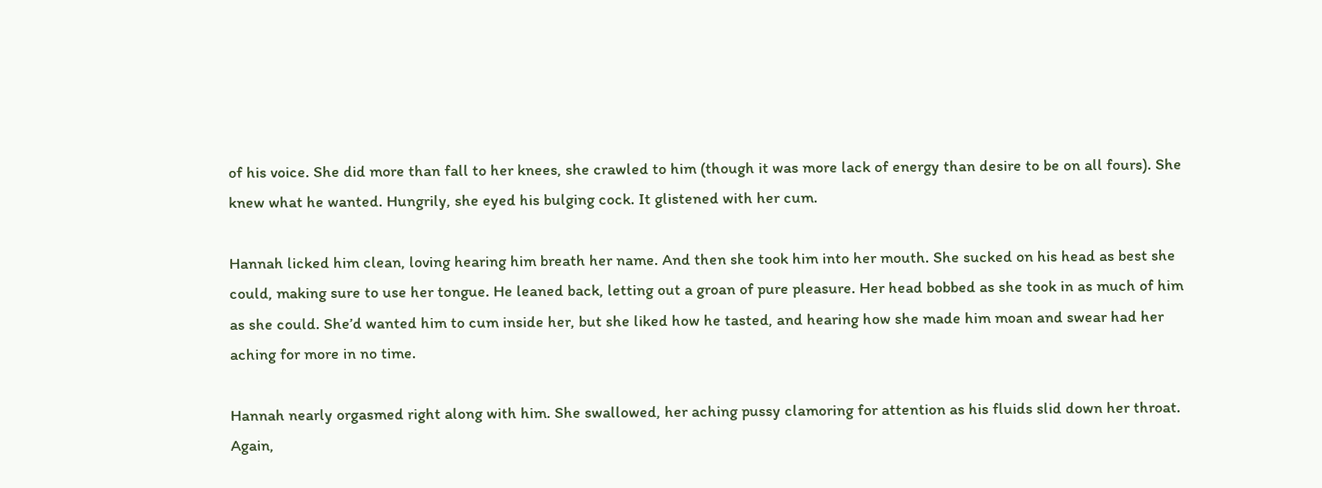of his voice. She did more than fall to her knees, she crawled to him (though it was more lack of energy than desire to be on all fours). She knew what he wanted. Hungrily, she eyed his bulging cock. It glistened with her cum.

Hannah licked him clean, loving hearing him breath her name. And then she took him into her mouth. She sucked on his head as best she could, making sure to use her tongue. He leaned back, letting out a groan of pure pleasure. Her head bobbed as she took in as much of him as she could. She’d wanted him to cum inside her, but she liked how he tasted, and hearing how she made him moan and swear had her aching for more in no time.

Hannah nearly orgasmed right along with him. She swallowed, her aching pussy clamoring for attention as his fluids slid down her throat. Again,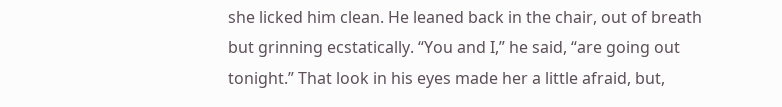she licked him clean. He leaned back in the chair, out of breath but grinning ecstatically. “You and I,” he said, “are going out tonight.” That look in his eyes made her a little afraid, but,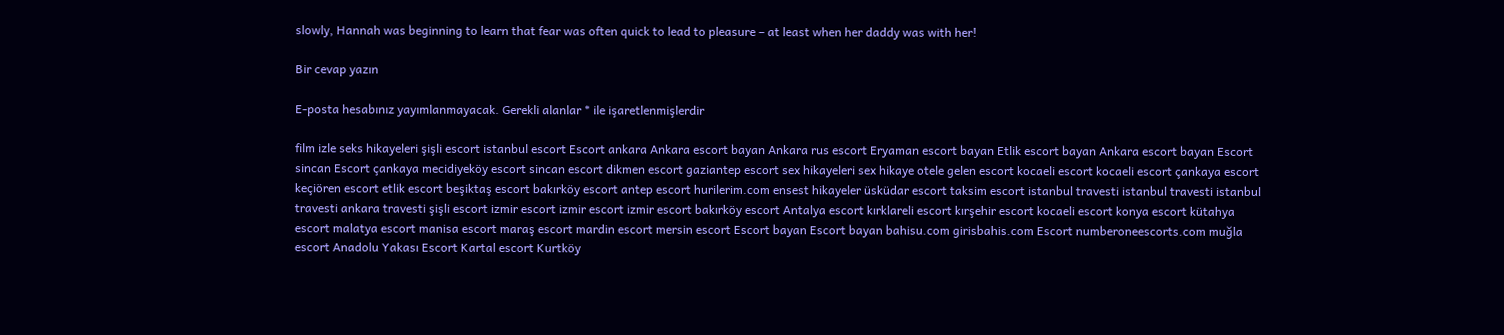slowly, Hannah was beginning to learn that fear was often quick to lead to pleasure – at least when her daddy was with her!

Bir cevap yazın

E-posta hesabınız yayımlanmayacak. Gerekli alanlar * ile işaretlenmişlerdir

film izle seks hikayeleri şişli escort istanbul escort Escort ankara Ankara escort bayan Ankara rus escort Eryaman escort bayan Etlik escort bayan Ankara escort bayan Escort sincan Escort çankaya mecidiyeköy escort sincan escort dikmen escort gaziantep escort sex hikayeleri sex hikaye otele gelen escort kocaeli escort kocaeli escort çankaya escort keçiören escort etlik escort beşiktaş escort bakırköy escort antep escort hurilerim.com ensest hikayeler üsküdar escort taksim escort istanbul travesti istanbul travesti istanbul travesti ankara travesti şişli escort izmir escort izmir escort izmir escort bakırköy escort Antalya escort kırklareli escort kırşehir escort kocaeli escort konya escort kütahya escort malatya escort manisa escort maraş escort mardin escort mersin escort Escort bayan Escort bayan bahisu.com girisbahis.com Escort numberoneescorts.com muğla escort Anadolu Yakası Escort Kartal escort Kurtköy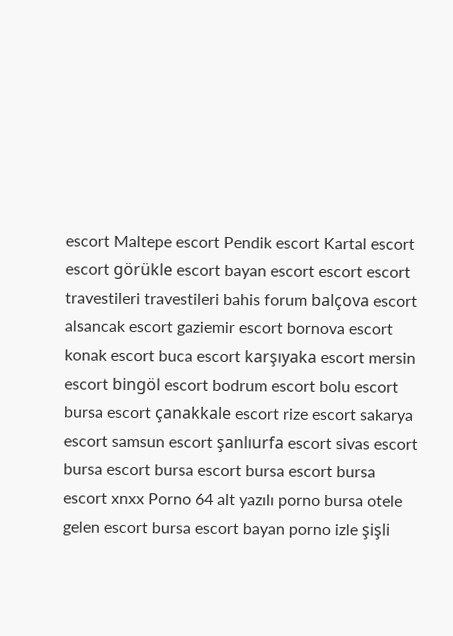escort Maltepe escort Pendik escort Kartal escort escort görükle escort bayan escort escort escort travestileri travestileri bahis forum balçova escort alsancak escort gaziemir escort bornova escort konak escort buca escort karşıyaka escort mersin escort bingöl escort bodrum escort bolu escort bursa escort çanakkale escort rize escort sakarya escort samsun escort şanlıurfa escort sivas escort bursa escort bursa escort bursa escort bursa escort xnxx Porno 64 alt yazılı porno bursa otele gelen escort bursa escort bayan porno izle şişli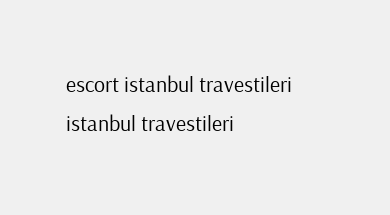escort istanbul travestileri istanbul travestileri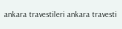ankara travestileri ankara travesti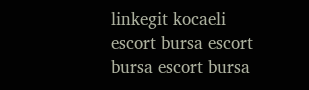linkegit kocaeli escort bursa escort bursa escort bursa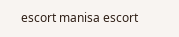escort manisa escort